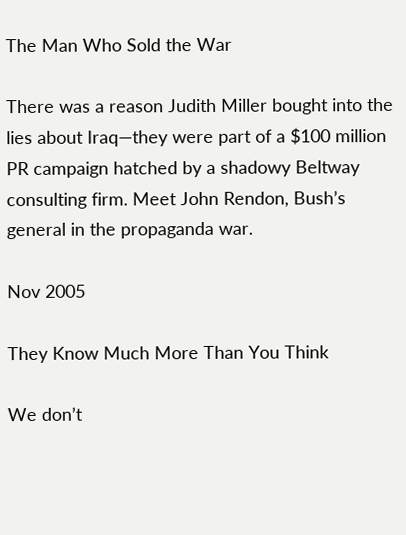The Man Who Sold the War

There was a reason Judith Miller bought into the lies about Iraq—they were part of a $100 million PR campaign hatched by a shadowy Beltway consulting firm. Meet John Rendon, Bush’s general in the propaganda war.

Nov 2005

They Know Much More Than You Think

We don’t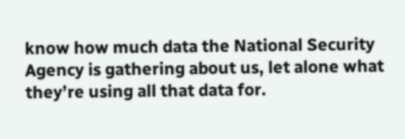know how much data the National Security Agency is gathering about us, let alone what they’re using all that data for.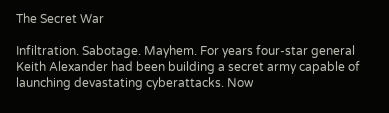The Secret War

Infiltration. Sabotage. Mayhem. For years four-star general Keith Alexander had been building a secret army capable of launching devastating cyberattacks. Now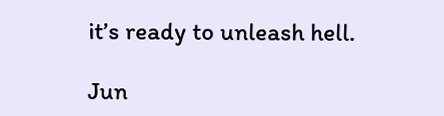it’s ready to unleash hell.

Jun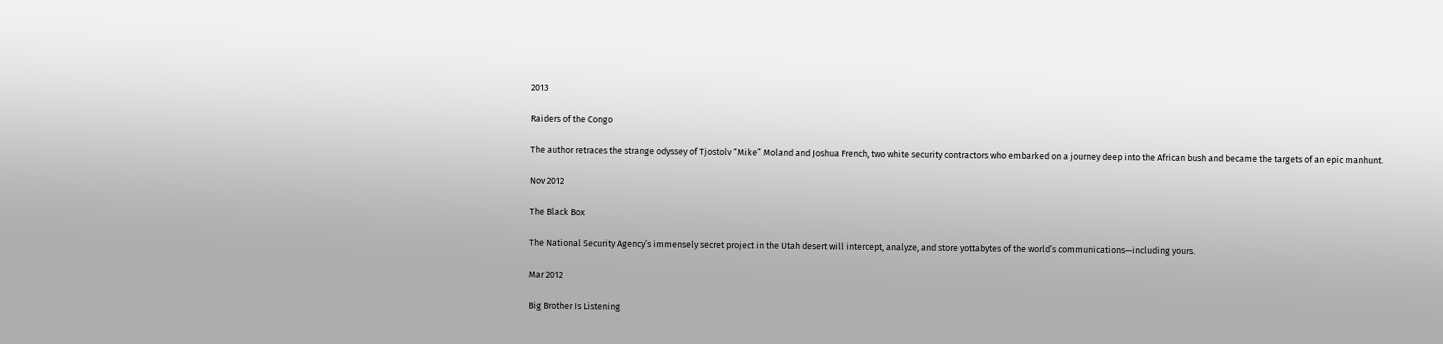2013

Raiders of the Congo

The author retraces the strange odyssey of Tjostolv “Mike” Moland and Joshua French, two white security contractors who embarked on a journey deep into the African bush and became the targets of an epic manhunt.

Nov 2012

The Black Box

The National Security Agency’s immensely secret project in the Utah desert will intercept, analyze, and store yottabytes of the world’s communications—including yours.

Mar 2012

Big Brother Is Listening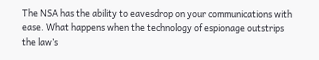The NSA has the ability to eavesdrop on your communications with ease. What happens when the technology of espionage outstrips the law’s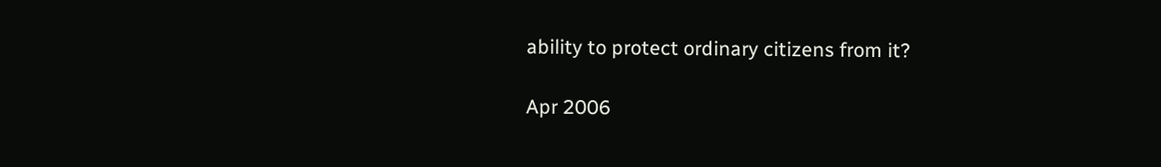ability to protect ordinary citizens from it?

Apr 2006